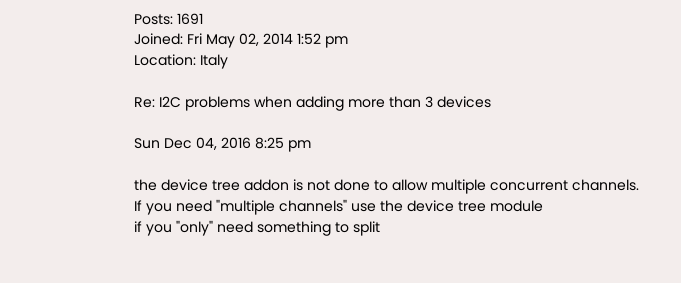Posts: 1691
Joined: Fri May 02, 2014 1:52 pm
Location: Italy

Re: I2C problems when adding more than 3 devices

Sun Dec 04, 2016 8:25 pm

the device tree addon is not done to allow multiple concurrent channels.
If you need "multiple channels" use the device tree module
if you "only" need something to split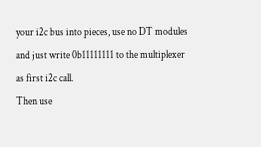your i2c bus into pieces, use no DT modules and just write 0b11111111 to the multiplexer as first i2c call.
Then use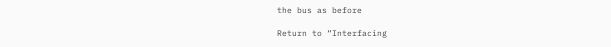the bus as before

Return to “Interfacing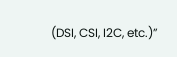(DSI, CSI, I2C, etc.)”